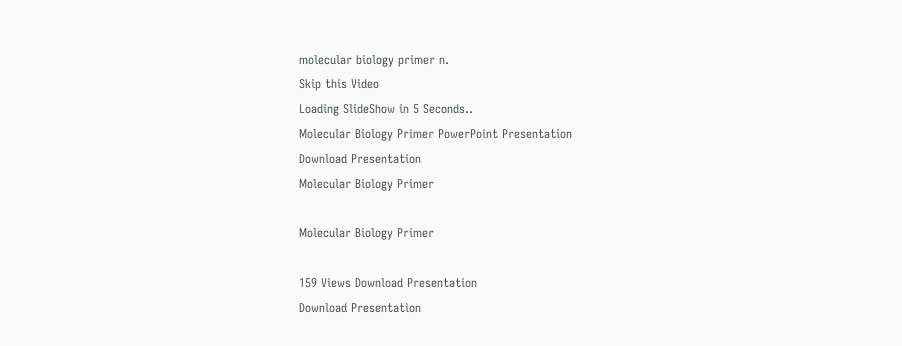molecular biology primer n.
Skip this Video
Loading SlideShow in 5 Seconds..
Molecular Biology Primer PowerPoint Presentation
Download Presentation
Molecular Biology Primer

Molecular Biology Primer

159 Views Download Presentation
Download Presentation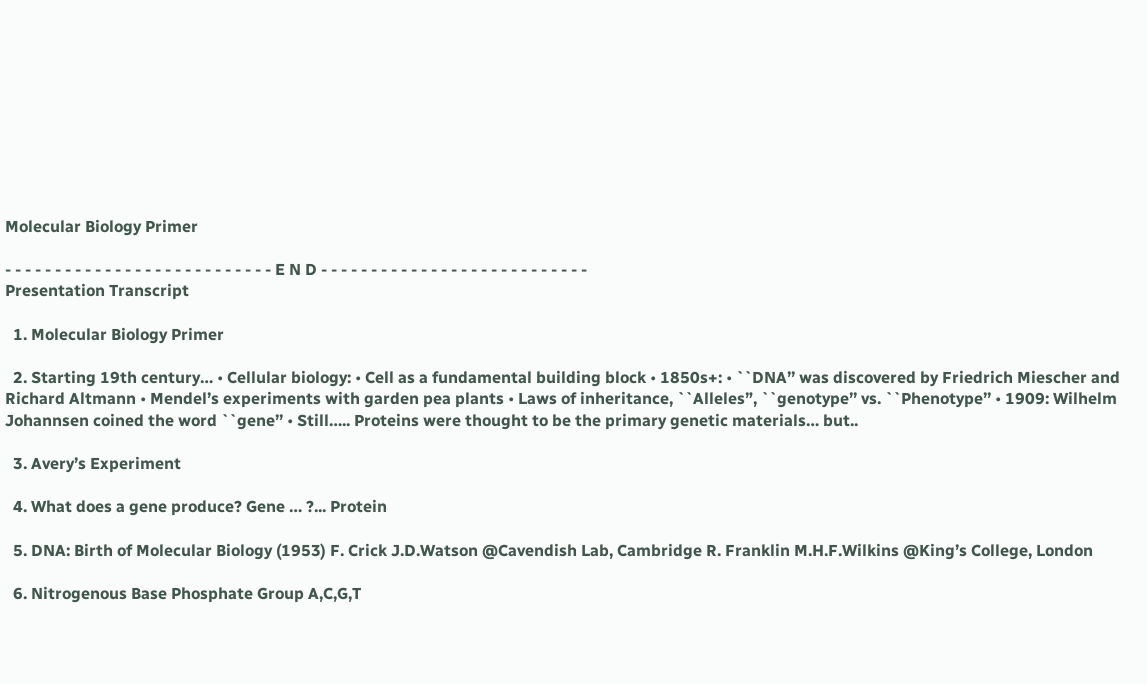Molecular Biology Primer

- - - - - - - - - - - - - - - - - - - - - - - - - - - E N D - - - - - - - - - - - - - - - - - - - - - - - - - - -
Presentation Transcript

  1. Molecular Biology Primer

  2. Starting 19th century… • Cellular biology: • Cell as a fundamental building block • 1850s+: • ``DNA’’ was discovered by Friedrich Miescher and Richard Altmann • Mendel’s experiments with garden pea plants • Laws of inheritance, ``Alleles”, ``genotype’’ vs. ``Phenotype’’ • 1909: Wilhelm Johannsen coined the word ``gene’’ • Still….. Proteins were thought to be the primary genetic materials… but..

  3. Avery’s Experiment

  4. What does a gene produce? Gene … ?... Protein

  5. DNA: Birth of Molecular Biology (1953) F. Crick J.D.Watson @Cavendish Lab, Cambridge R. Franklin M.H.F.Wilkins @King’s College, London

  6. Nitrogenous Base Phosphate Group A,C,G,T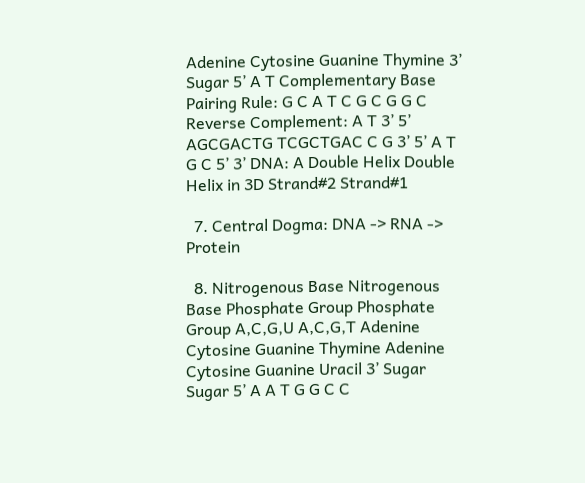Adenine Cytosine Guanine Thymine 3’ Sugar 5’ A T Complementary Base Pairing Rule: G C A T C G C G G C Reverse Complement: A T 3’ 5’ AGCGACTG TCGCTGAC C G 3’ 5’ A T G C 5’ 3’ DNA: A Double Helix Double Helix in 3D Strand#2 Strand#1

  7. Central Dogma: DNA -> RNA -> Protein

  8. Nitrogenous Base Nitrogenous Base Phosphate Group Phosphate Group A,C,G,U A,C,G,T Adenine Cytosine Guanine Thymine Adenine Cytosine Guanine Uracil 3’ Sugar Sugar 5’ A A T G G C C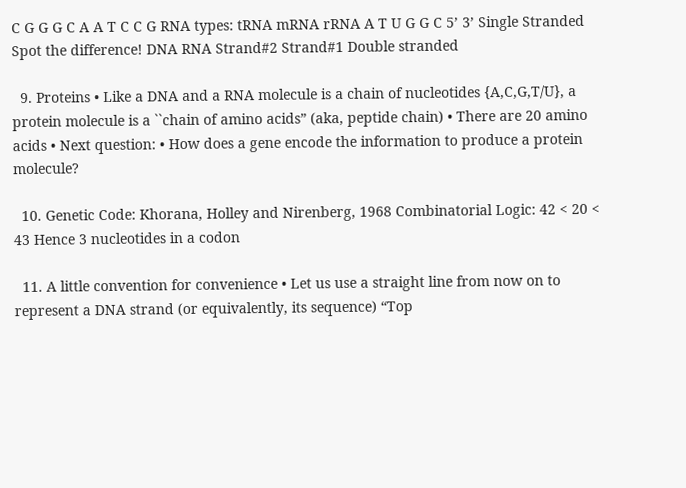C G G G C A A T C C G RNA types: tRNA mRNA rRNA A T U G G C 5’ 3’ Single Stranded Spot the difference! DNA RNA Strand#2 Strand#1 Double stranded

  9. Proteins • Like a DNA and a RNA molecule is a chain of nucleotides {A,C,G,T/U}, a protein molecule is a ``chain of amino acids” (aka, peptide chain) • There are 20 amino acids • Next question: • How does a gene encode the information to produce a protein molecule?

  10. Genetic Code: Khorana, Holley and Nirenberg, 1968 Combinatorial Logic: 42 < 20 < 43 Hence 3 nucleotides in a codon

  11. A little convention for convenience • Let us use a straight line from now on to represent a DNA strand (or equivalently, its sequence) “Top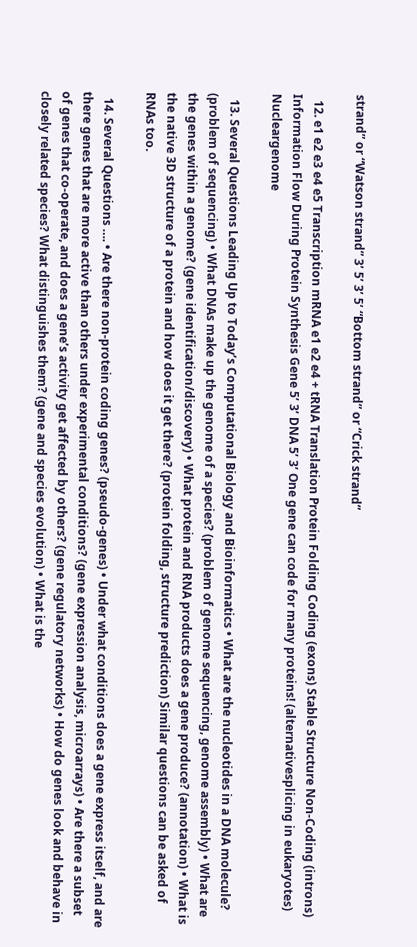strand” or “Watson strand” 3’ 5’ 3’ 5’ “Bottom strand” or “Crick strand”

  12. e1 e2 e3 e4 e5 Transcription mRNA e1 e2 e4 + tRNA Translation Protein Folding Coding (exons) Stable Structure Non-Coding (introns) Information Flow During Protein Synthesis Gene 5’ 3’ DNA 5’ 3’ One gene can code for many proteins! (alternativesplicing in eukaryotes) Nucleargenome

  13. Several Questions Leading Up to Today’s Computational Biology and Bioinformatics • What are the nucleotides in a DNA molecule? (problem of sequencing) • What DNAs make up the genome of a species? (problem of genome sequencing, genome assembly) • What are the genes within a genome? (gene identification/discovery) • What protein and RNA products does a gene produce? (annotation) • What is the native 3D structure of a protein and how does it get there? (protein folding, structure prediction) Similar questions can be asked of RNAs too.

  14. Several Questions …. • Are there non-protein coding genes? (pseudo-genes) • Under what conditions does a gene express itself, and are there genes that are more active than others under experimental conditions? (gene expression analysis, microarrays) • Are there a subset of genes that co-operate, and does a gene’s activity get affected by others? (gene regulatory networks) • How do genes look and behave in closely related species? What distinguishes them? (gene and species evolution) • What is the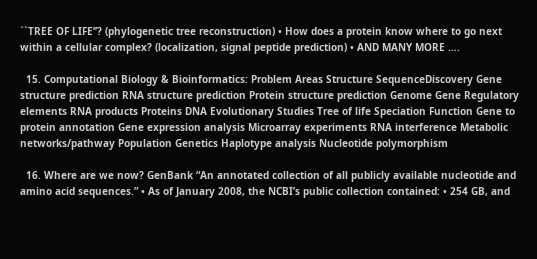``TREE OF LIFE’’? (phylogenetic tree reconstruction) • How does a protein know where to go next within a cellular complex? (localization, signal peptide prediction) • AND MANY MORE ….

  15. Computational Biology & Bioinformatics: Problem Areas Structure SequenceDiscovery Gene structure prediction RNA structure prediction Protein structure prediction Genome Gene Regulatory elements RNA products Proteins DNA Evolutionary Studies Tree of life Speciation Function Gene to protein annotation Gene expression analysis Microarray experiments RNA interference Metabolic networks/pathway Population Genetics Haplotype analysis Nucleotide polymorphism

  16. Where are we now? GenBank “An annotated collection of all publicly available nucleotide and amino acid sequences.” • As of January 2008, the NCBI’s public collection contained: • 254 GB, and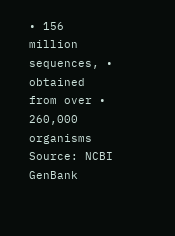• 156 million sequences, • obtained from over • 260,000 organisms Source: NCBI GenBank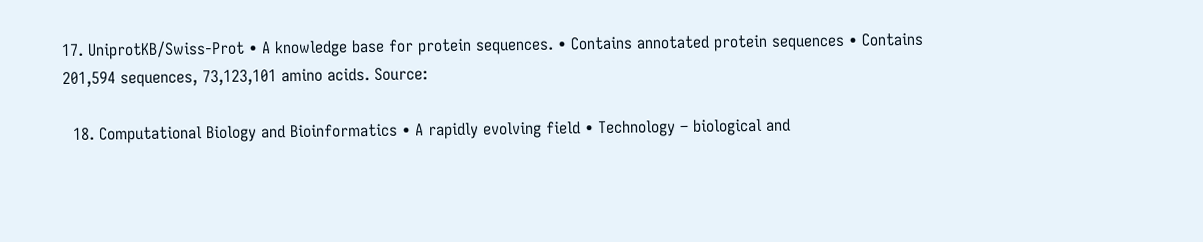17. UniprotKB/Swiss-Prot • A knowledge base for protein sequences. • Contains annotated protein sequences • Contains 201,594 sequences, 73,123,101 amino acids. Source:

  18. Computational Biology and Bioinformatics • A rapidly evolving field • Technology – biological and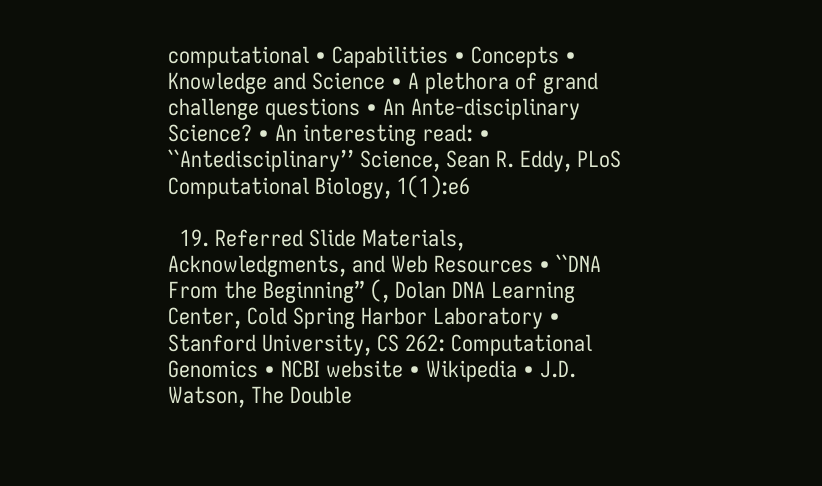computational • Capabilities • Concepts • Knowledge and Science • A plethora of grand challenge questions • An Ante-disciplinary Science? • An interesting read: • ``Antedisciplinary’’ Science, Sean R. Eddy, PLoS Computational Biology, 1(1):e6

  19. Referred Slide Materials, Acknowledgments, and Web Resources • ``DNA From the Beginning” (, Dolan DNA Learning Center, Cold Spring Harbor Laboratory • Stanford University, CS 262: Computational Genomics • NCBI website • Wikipedia • J.D. Watson, The Double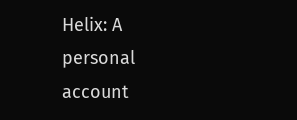Helix: A personal account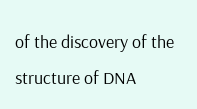of the discovery of the structure of DNA